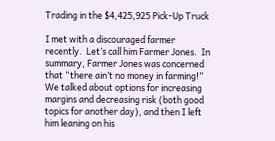Trading in the $4,425,925 Pick-Up Truck

I met with a discouraged farmer recently.  Let’s call him Farmer Jones.  In summary, Farmer Jones was concerned that “there ain’t no money in farming!”  We talked about options for increasing margins and decreasing risk (both good topics for another day), and then I left him leaning on his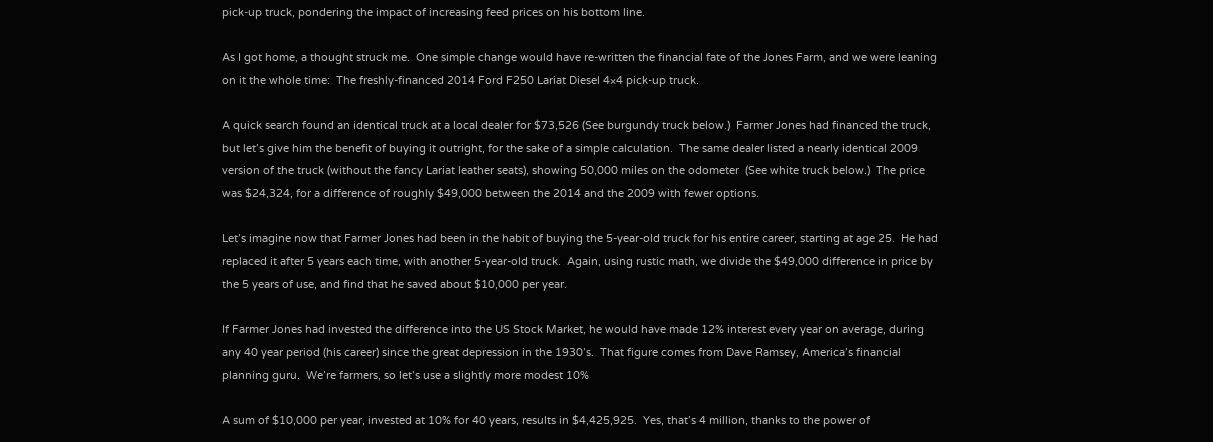pick-up truck, pondering the impact of increasing feed prices on his bottom line.

As I got home, a thought struck me.  One simple change would have re-written the financial fate of the Jones Farm, and we were leaning on it the whole time:  The freshly-financed 2014 Ford F250 Lariat Diesel 4×4 pick-up truck.

A quick search found an identical truck at a local dealer for $73,526 (See burgundy truck below.)  Farmer Jones had financed the truck, but let’s give him the benefit of buying it outright, for the sake of a simple calculation.  The same dealer listed a nearly identical 2009 version of the truck (without the fancy Lariat leather seats), showing 50,000 miles on the odometer  (See white truck below.)  The price was $24,324, for a difference of roughly $49,000 between the 2014 and the 2009 with fewer options.

Let’s imagine now that Farmer Jones had been in the habit of buying the 5-year-old truck for his entire career, starting at age 25.  He had replaced it after 5 years each time, with another 5-year-old truck.  Again, using rustic math, we divide the $49,000 difference in price by the 5 years of use, and find that he saved about $10,000 per year.

If Farmer Jones had invested the difference into the US Stock Market, he would have made 12% interest every year on average, during any 40 year period (his career) since the great depression in the 1930’s.  That figure comes from Dave Ramsey, America’s financial planning guru.  We’re farmers, so let’s use a slightly more modest 10%

A sum of $10,000 per year, invested at 10% for 40 years, results in $4,425,925.  Yes, that’s 4 million, thanks to the power of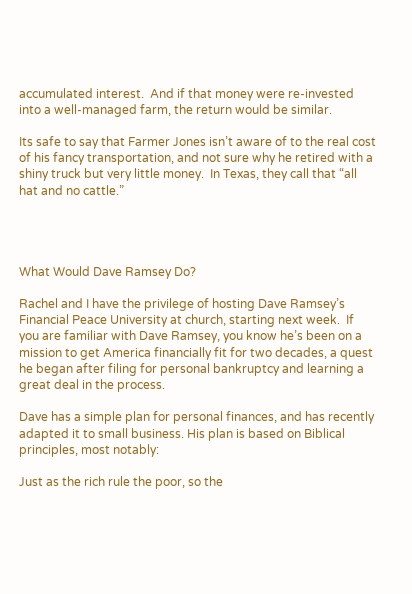accumulated interest.  And if that money were re-invested into a well-managed farm, the return would be similar.

Its safe to say that Farmer Jones isn’t aware of to the real cost of his fancy transportation, and not sure why he retired with a shiny truck but very little money.  In Texas, they call that “all hat and no cattle.”




What Would Dave Ramsey Do?

Rachel and I have the privilege of hosting Dave Ramsey’s Financial Peace University at church, starting next week.  If you are familiar with Dave Ramsey, you know he’s been on a mission to get America financially fit for two decades, a quest he began after filing for personal bankruptcy and learning a great deal in the process.

Dave has a simple plan for personal finances, and has recently adapted it to small business. His plan is based on Biblical principles, most notably:

Just as the rich rule the poor, so the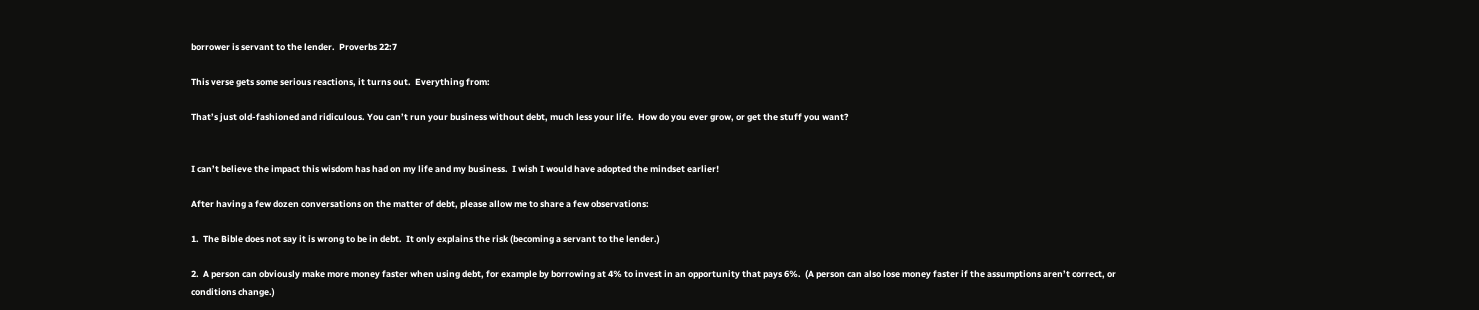borrower is servant to the lender.  Proverbs 22:7

This verse gets some serious reactions, it turns out.  Everything from:

That’s just old-fashioned and ridiculous. You can’t run your business without debt, much less your life.  How do you ever grow, or get the stuff you want?


I can’t believe the impact this wisdom has had on my life and my business.  I wish I would have adopted the mindset earlier!

After having a few dozen conversations on the matter of debt, please allow me to share a few observations:

1.  The Bible does not say it is wrong to be in debt.  It only explains the risk (becoming a servant to the lender.)

2.  A person can obviously make more money faster when using debt, for example by borrowing at 4% to invest in an opportunity that pays 6%.  (A person can also lose money faster if the assumptions aren’t correct, or conditions change.)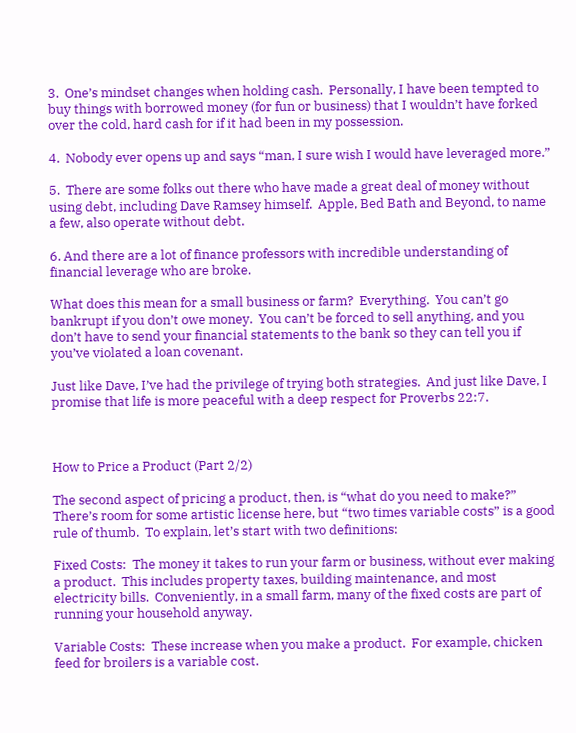3.  One’s mindset changes when holding cash.  Personally, I have been tempted to buy things with borrowed money (for fun or business) that I wouldn’t have forked over the cold, hard cash for if it had been in my possession.

4.  Nobody ever opens up and says “man, I sure wish I would have leveraged more.”

5.  There are some folks out there who have made a great deal of money without using debt, including Dave Ramsey himself.  Apple, Bed Bath and Beyond, to name a few, also operate without debt.

6. And there are a lot of finance professors with incredible understanding of financial leverage who are broke.

What does this mean for a small business or farm?  Everything.  You can’t go bankrupt if you don’t owe money.  You can’t be forced to sell anything, and you don’t have to send your financial statements to the bank so they can tell you if you’ve violated a loan covenant.

Just like Dave, I’ve had the privilege of trying both strategies.  And just like Dave, I promise that life is more peaceful with a deep respect for Proverbs 22:7.



How to Price a Product (Part 2/2)

The second aspect of pricing a product, then, is “what do you need to make?”  There’s room for some artistic license here, but “two times variable costs” is a good rule of thumb.  To explain, let’s start with two definitions:

Fixed Costs:  The money it takes to run your farm or business, without ever making a product.  This includes property taxes, building maintenance, and most electricity bills.  Conveniently, in a small farm, many of the fixed costs are part of running your household anyway.

Variable Costs:  These increase when you make a product.  For example, chicken feed for broilers is a variable cost.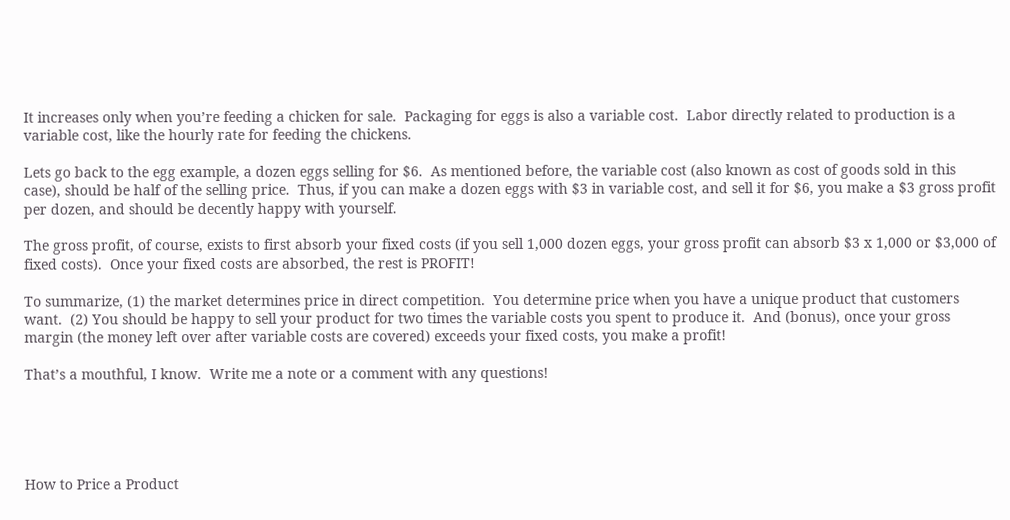It increases only when you’re feeding a chicken for sale.  Packaging for eggs is also a variable cost.  Labor directly related to production is a variable cost, like the hourly rate for feeding the chickens.

Lets go back to the egg example, a dozen eggs selling for $6.  As mentioned before, the variable cost (also known as cost of goods sold in this case), should be half of the selling price.  Thus, if you can make a dozen eggs with $3 in variable cost, and sell it for $6, you make a $3 gross profit per dozen, and should be decently happy with yourself.

The gross profit, of course, exists to first absorb your fixed costs (if you sell 1,000 dozen eggs, your gross profit can absorb $3 x 1,000 or $3,000 of fixed costs).  Once your fixed costs are absorbed, the rest is PROFIT!

To summarize, (1) the market determines price in direct competition.  You determine price when you have a unique product that customers want.  (2) You should be happy to sell your product for two times the variable costs you spent to produce it.  And (bonus), once your gross margin (the money left over after variable costs are covered) exceeds your fixed costs, you make a profit!

That’s a mouthful, I know.  Write me a note or a comment with any questions!





How to Price a Product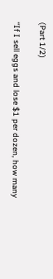(Part 1/2)

“If I sell eggs and lose $1 per dozen, how many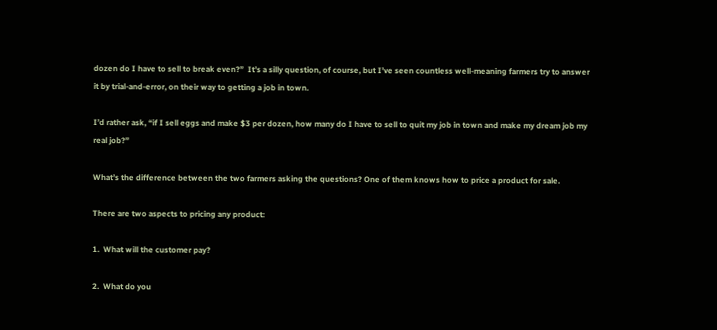dozen do I have to sell to break even?”  It’s a silly question, of course, but I’ve seen countless well-meaning farmers try to answer it by trial-and-error, on their way to getting a job in town.

I’d rather ask, “if I sell eggs and make $3 per dozen, how many do I have to sell to quit my job in town and make my dream job my real job?”

What’s the difference between the two farmers asking the questions? One of them knows how to price a product for sale.

There are two aspects to pricing any product:

1.  What will the customer pay?

2.  What do you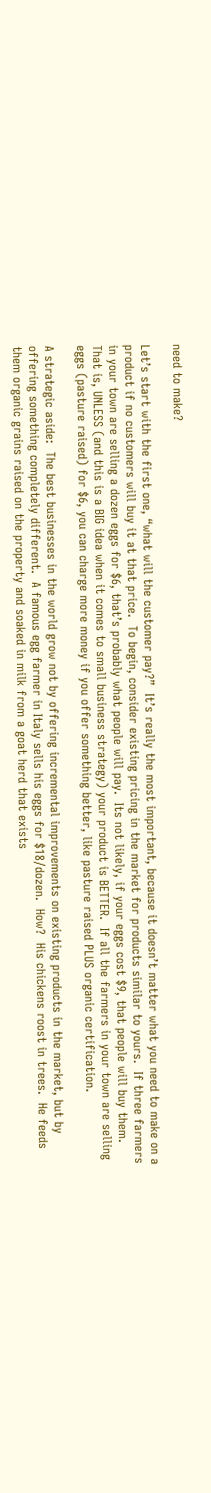need to make?

Let’s start with the first one, “what will the customer pay?”  It’s really the most important, because it doesn’t matter what you need to make on a product if no customers will buy it at that price.  To begin, consider existing pricing in the market for products similar to yours.  If three farmers in your town are selling a dozen eggs for $6, that’s probably what people will pay.  Its not likely, if your eggs cost $9, that people will buy them.  That is, UNLESS (and this is a BIG idea when it comes to small business strategy) your product is BETTER.  If all the farmers in your town are selling eggs (pasture raised) for $6, you can charge more money if you offer something better, like pasture raised PLUS organic certification.

A strategic aside:  The best businesses in the world grow not by offering incremental improvements on existing products in the market, but by offering something completely different.  A famous egg farmer in Italy sells his eggs for $18/dozen.  How?  His chickens roost in trees.  He feeds them organic grains raised on the property and soaked in milk from a goat herd that exists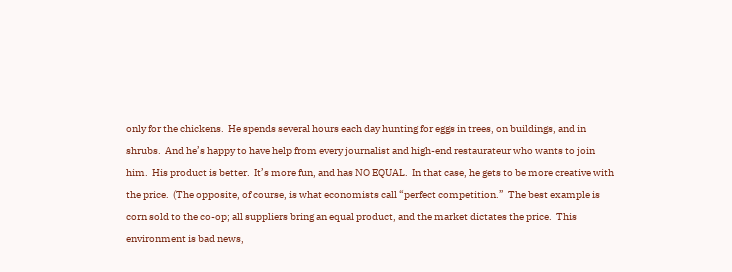only for the chickens.  He spends several hours each day hunting for eggs in trees, on buildings, and in shrubs.  And he’s happy to have help from every journalist and high-end restaurateur who wants to join him.  His product is better.  It’s more fun, and has NO EQUAL.  In that case, he gets to be more creative with the price.  (The opposite, of course, is what economists call “perfect competition.”  The best example is corn sold to the co-op; all suppliers bring an equal product, and the market dictates the price.  This environment is bad news,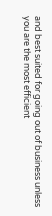and best suited for going out of business unless you are the most efficient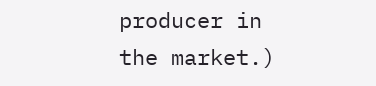producer in the market.)